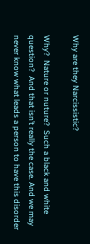Why are they Narcissistic?

Why?  Nature or nuture?  Such a black and white question?  And that isn’t really the case. And we may never know what leads a person to have this disorder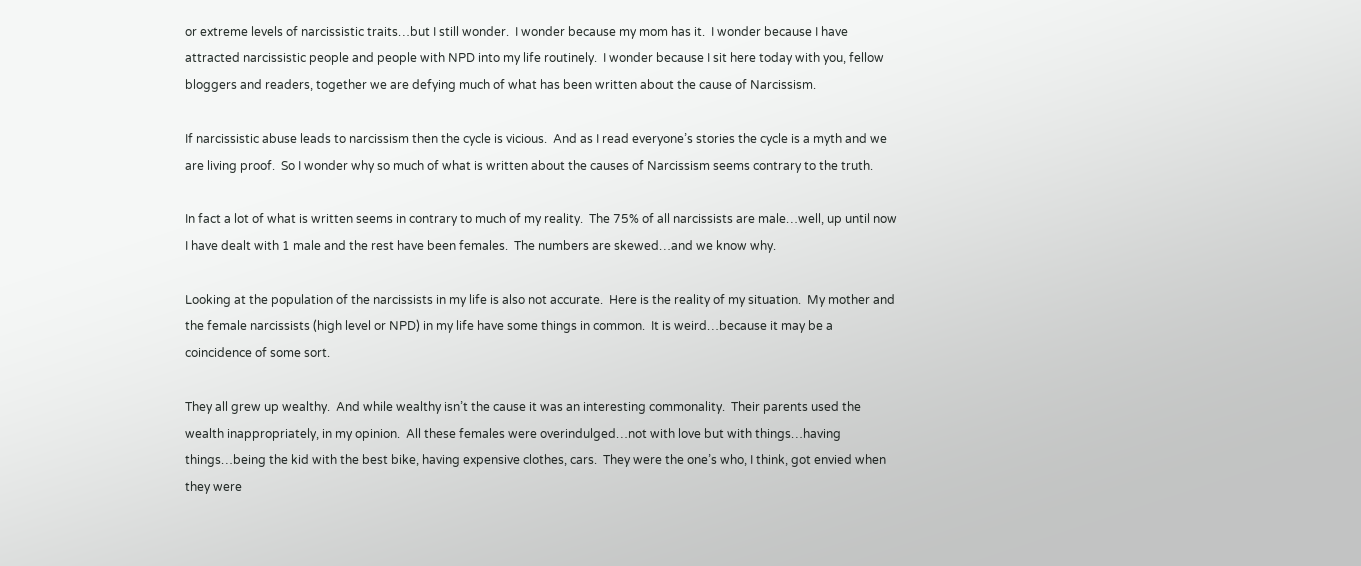or extreme levels of narcissistic traits…but I still wonder.  I wonder because my mom has it.  I wonder because I have attracted narcissistic people and people with NPD into my life routinely.  I wonder because I sit here today with you, fellow bloggers and readers, together we are defying much of what has been written about the cause of Narcissism.

If narcissistic abuse leads to narcissism then the cycle is vicious.  And as I read everyone’s stories the cycle is a myth and we are living proof.  So I wonder why so much of what is written about the causes of Narcissism seems contrary to the truth.

In fact a lot of what is written seems in contrary to much of my reality.  The 75% of all narcissists are male…well, up until now I have dealt with 1 male and the rest have been females.  The numbers are skewed…and we know why.

Looking at the population of the narcissists in my life is also not accurate.  Here is the reality of my situation.  My mother and the female narcissists (high level or NPD) in my life have some things in common.  It is weird…because it may be a coincidence of some sort.

They all grew up wealthy.  And while wealthy isn’t the cause it was an interesting commonality.  Their parents used the wealth inappropriately, in my opinion.  All these females were overindulged…not with love but with things…having things…being the kid with the best bike, having expensive clothes, cars.  They were the one’s who, I think, got envied when they were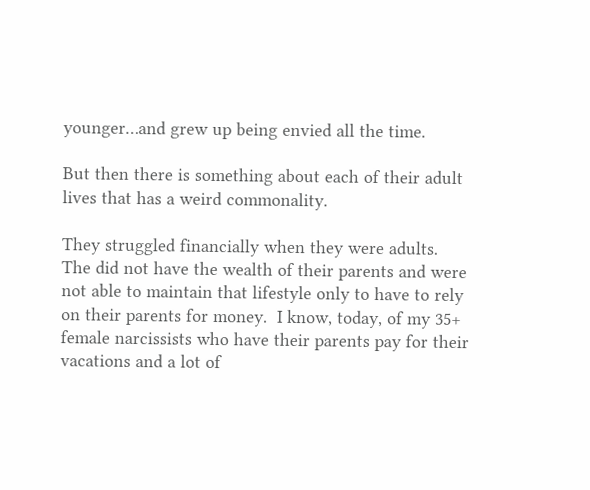younger…and grew up being envied all the time.

But then there is something about each of their adult lives that has a weird commonality.

They struggled financially when they were adults.  The did not have the wealth of their parents and were not able to maintain that lifestyle only to have to rely on their parents for money.  I know, today, of my 35+ female narcissists who have their parents pay for their vacations and a lot of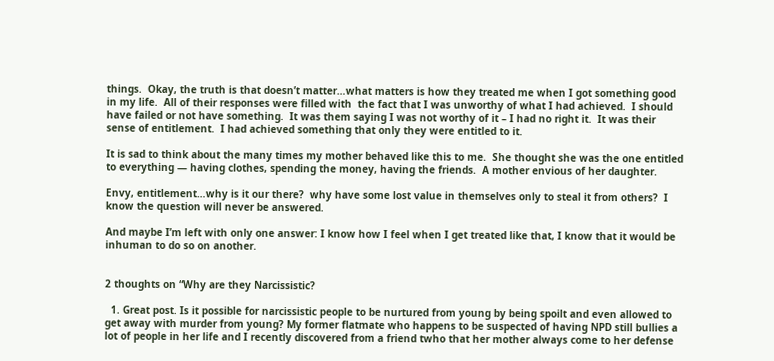things.  Okay, the truth is that doesn’t matter…what matters is how they treated me when I got something good in my life.  All of their responses were filled with  the fact that I was unworthy of what I had achieved.  I should have failed or not have something.  It was them saying I was not worthy of it – I had no right it.  It was their sense of entitlement.  I had achieved something that only they were entitled to it.

It is sad to think about the many times my mother behaved like this to me.  She thought she was the one entitled to everything — having clothes, spending the money, having the friends.  A mother envious of her daughter.

Envy, entitlement…why is it our there?  why have some lost value in themselves only to steal it from others?  I know the question will never be answered.

And maybe I’m left with only one answer: I know how I feel when I get treated like that, I know that it would be inhuman to do so on another.


2 thoughts on “Why are they Narcissistic?

  1. Great post. Is it possible for narcissistic people to be nurtured from young by being spoilt and even allowed to get away with murder from young? My former flatmate who happens to be suspected of having NPD still bullies a lot of people in her life and I recently discovered from a friend twho that her mother always come to her defense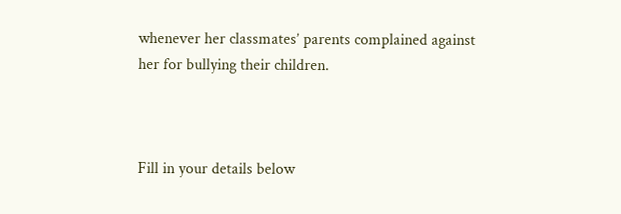whenever her classmates’ parents complained against her for bullying their children.



Fill in your details below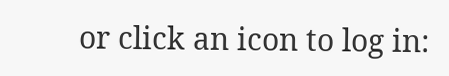or click an icon to log in: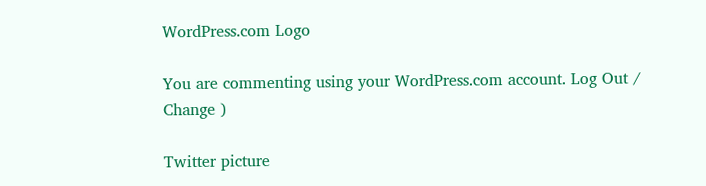WordPress.com Logo

You are commenting using your WordPress.com account. Log Out / Change )

Twitter picture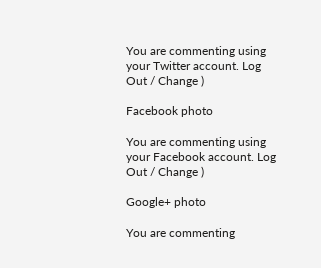You are commenting using your Twitter account. Log Out / Change )

Facebook photo

You are commenting using your Facebook account. Log Out / Change )

Google+ photo

You are commenting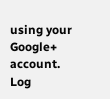using your Google+ account. Log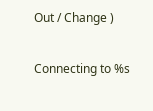Out / Change )

Connecting to %s